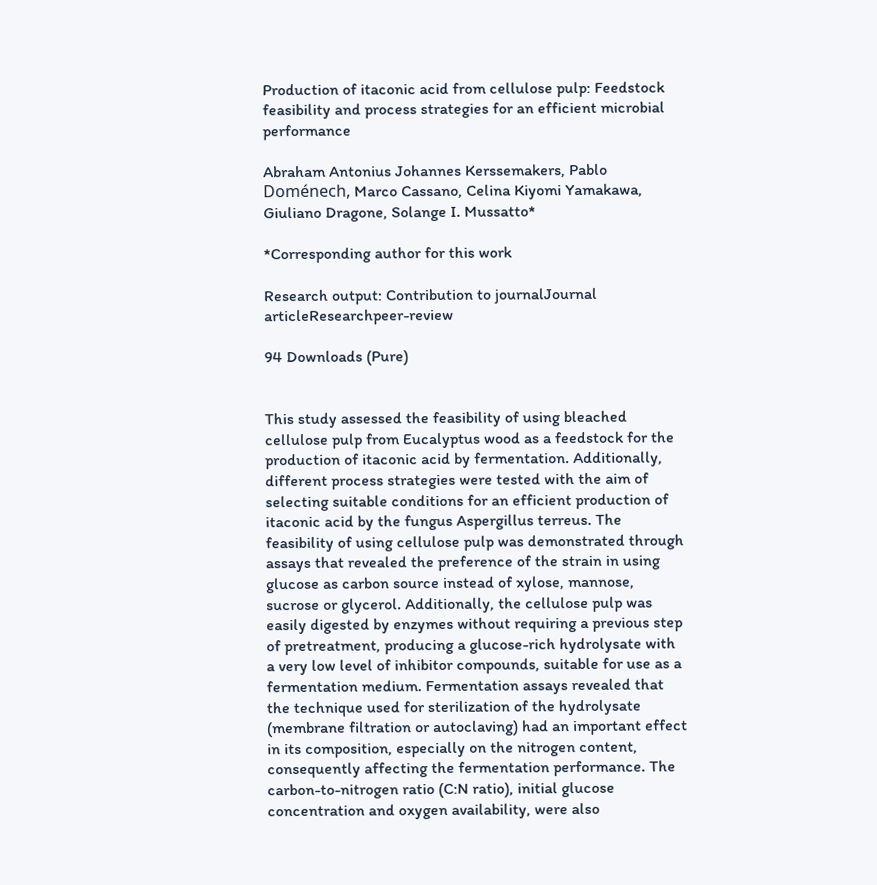Production of itaconic acid from cellulose pulp: Feedstock feasibility and process strategies for an efficient microbial performance

Abraham Antonius Johannes Kerssemakers, Pablo Doménech, Marco Cassano, Celina Kiyomi Yamakawa, Giuliano Dragone, Solange I. Mussatto*

*Corresponding author for this work

Research output: Contribution to journalJournal articleResearchpeer-review

94 Downloads (Pure)


This study assessed the feasibility of using bleached cellulose pulp from Eucalyptus wood as a feedstock for the production of itaconic acid by fermentation. Additionally, different process strategies were tested with the aim of selecting suitable conditions for an efficient production of itaconic acid by the fungus Aspergillus terreus. The feasibility of using cellulose pulp was demonstrated through assays that revealed the preference of the strain in using glucose as carbon source instead of xylose, mannose, sucrose or glycerol. Additionally, the cellulose pulp was easily digested by enzymes without requiring a previous step of pretreatment, producing a glucose-rich hydrolysate with a very low level of inhibitor compounds, suitable for use as a fermentation medium. Fermentation assays revealed that the technique used for sterilization of the hydrolysate (membrane filtration or autoclaving) had an important effect in its composition, especially on the nitrogen content, consequently affecting the fermentation performance. The carbon-to-nitrogen ratio (C:N ratio), initial glucose concentration and oxygen availability, were also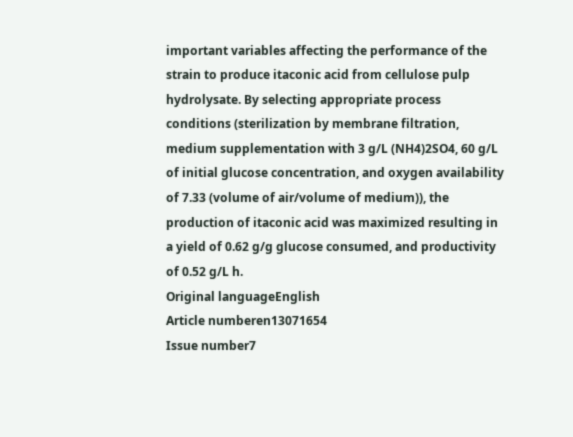important variables affecting the performance of the strain to produce itaconic acid from cellulose pulp hydrolysate. By selecting appropriate process conditions (sterilization by membrane filtration, medium supplementation with 3 g/L (NH4)2SO4, 60 g/L of initial glucose concentration, and oxygen availability of 7.33 (volume of air/volume of medium)), the production of itaconic acid was maximized resulting in a yield of 0.62 g/g glucose consumed, and productivity of 0.52 g/L h.
Original languageEnglish
Article numberen13071654
Issue number7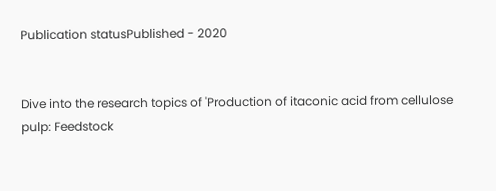Publication statusPublished - 2020


Dive into the research topics of 'Production of itaconic acid from cellulose pulp: Feedstock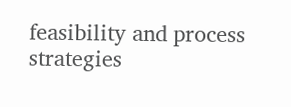feasibility and process strategies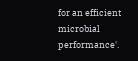for an efficient microbial performance'.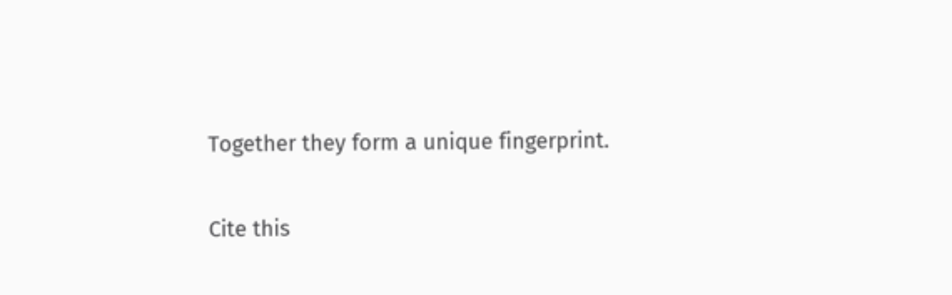Together they form a unique fingerprint.

Cite this